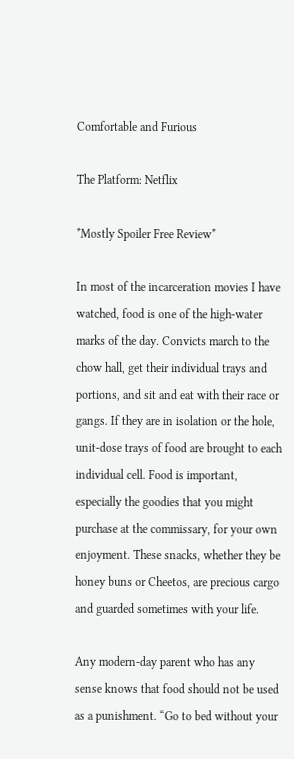Comfortable and Furious

The Platform: Netflix

*Mostly Spoiler Free Review*

In most of the incarceration movies I have watched, food is one of the high-water marks of the day. Convicts march to the chow hall, get their individual trays and portions, and sit and eat with their race or gangs. If they are in isolation or the hole, unit-dose trays of food are brought to each individual cell. Food is important, especially the goodies that you might purchase at the commissary, for your own enjoyment. These snacks, whether they be honey buns or Cheetos, are precious cargo and guarded sometimes with your life.

Any modern-day parent who has any sense knows that food should not be used as a punishment. “Go to bed without your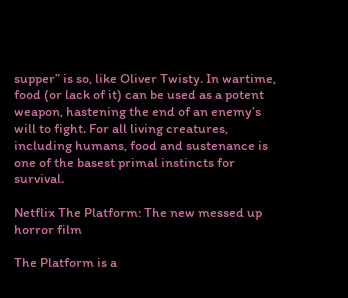supper” is so, like Oliver Twisty. In wartime, food (or lack of it) can be used as a potent weapon, hastening the end of an enemy’s will to fight. For all living creatures, including humans, food and sustenance is one of the basest primal instincts for survival.

Netflix The Platform: The new messed up horror film

The Platform is a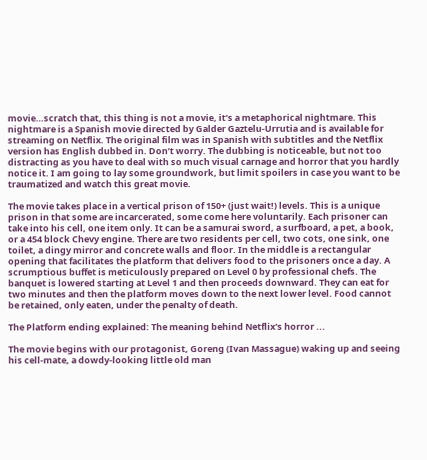movie…scratch that, this thing is not a movie, it’s a metaphorical nightmare. This nightmare is a Spanish movie directed by Galder Gaztelu-Urrutia and is available for streaming on Netflix. The original film was in Spanish with subtitles and the Netflix version has English dubbed in. Don’t worry. The dubbing is noticeable, but not too distracting as you have to deal with so much visual carnage and horror that you hardly notice it. I am going to lay some groundwork, but limit spoilers in case you want to be traumatized and watch this great movie.

The movie takes place in a vertical prison of 150+ (just wait!) levels. This is a unique prison in that some are incarcerated, some come here voluntarily. Each prisoner can take into his cell, one item only. It can be a samurai sword, a surfboard, a pet, a book, or a 454 block Chevy engine. There are two residents per cell, two cots, one sink, one toilet, a dingy mirror and concrete walls and floor. In the middle is a rectangular opening that facilitates the platform that delivers food to the prisoners once a day. A scrumptious buffet is meticulously prepared on Level 0 by professional chefs. The banquet is lowered starting at Level 1 and then proceeds downward. They can eat for two minutes and then the platform moves down to the next lower level. Food cannot be retained, only eaten, under the penalty of death.

The Platform ending explained: The meaning behind Netflix's horror ...

The movie begins with our protagonist, Goreng (Ivan Massague) waking up and seeing his cell-mate, a dowdy-looking little old man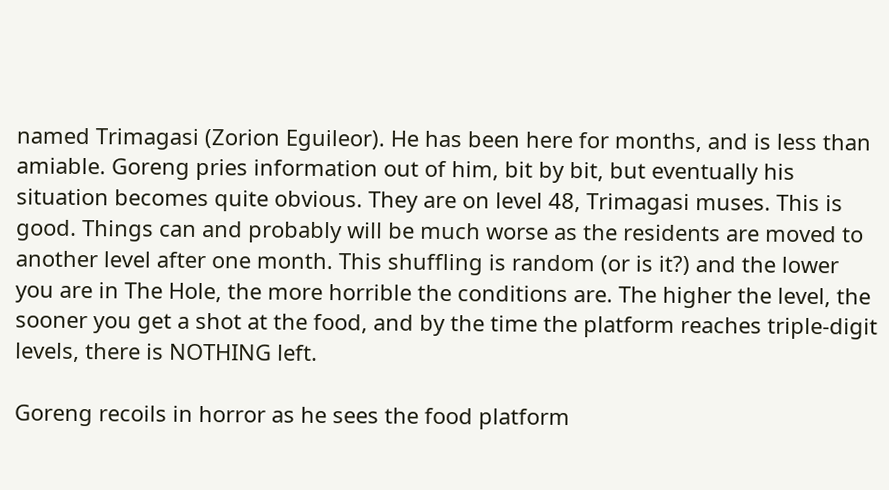named Trimagasi (Zorion Eguileor). He has been here for months, and is less than amiable. Goreng pries information out of him, bit by bit, but eventually his situation becomes quite obvious. They are on level 48, Trimagasi muses. This is good. Things can and probably will be much worse as the residents are moved to another level after one month. This shuffling is random (or is it?) and the lower you are in The Hole, the more horrible the conditions are. The higher the level, the sooner you get a shot at the food, and by the time the platform reaches triple-digit levels, there is NOTHING left.

Goreng recoils in horror as he sees the food platform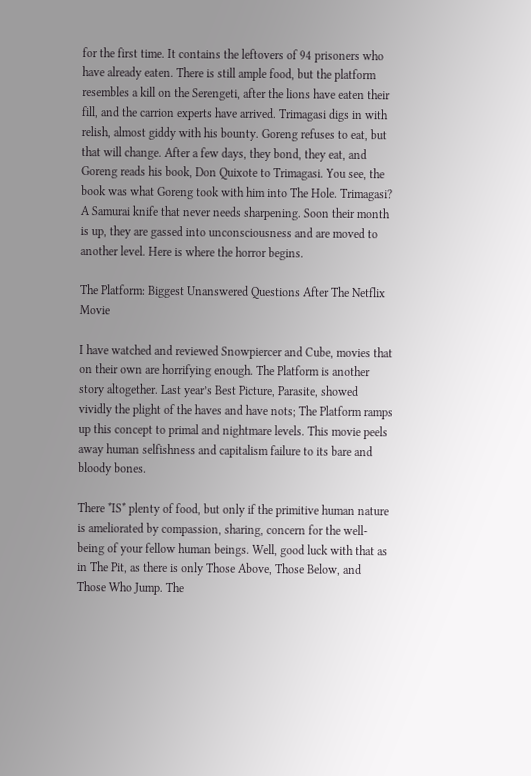for the first time. It contains the leftovers of 94 prisoners who have already eaten. There is still ample food, but the platform resembles a kill on the Serengeti, after the lions have eaten their fill, and the carrion experts have arrived. Trimagasi digs in with relish, almost giddy with his bounty. Goreng refuses to eat, but that will change. After a few days, they bond, they eat, and Goreng reads his book, Don Quixote to Trimagasi. You see, the book was what Goreng took with him into The Hole. Trimagasi? A Samurai knife that never needs sharpening. Soon their month is up, they are gassed into unconsciousness and are moved to another level. Here is where the horror begins.

The Platform: Biggest Unanswered Questions After The Netflix Movie

I have watched and reviewed Snowpiercer and Cube, movies that on their own are horrifying enough. The Platform is another story altogether. Last year’s Best Picture, Parasite, showed vividly the plight of the haves and have nots; The Platform ramps up this concept to primal and nightmare levels. This movie peels away human selfishness and capitalism failure to its bare and bloody bones.

There *IS* plenty of food, but only if the primitive human nature is ameliorated by compassion, sharing, concern for the well-being of your fellow human beings. Well, good luck with that as in The Pit, as there is only Those Above, Those Below, and Those Who Jump. The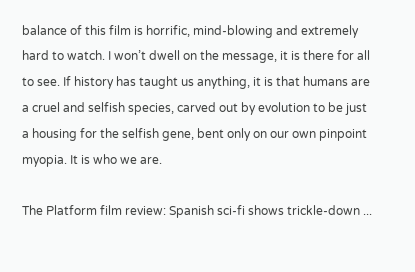balance of this film is horrific, mind-blowing and extremely hard to watch. I won’t dwell on the message, it is there for all to see. If history has taught us anything, it is that humans are a cruel and selfish species, carved out by evolution to be just a housing for the selfish gene, bent only on our own pinpoint myopia. It is who we are.

The Platform film review: Spanish sci-fi shows trickle-down ...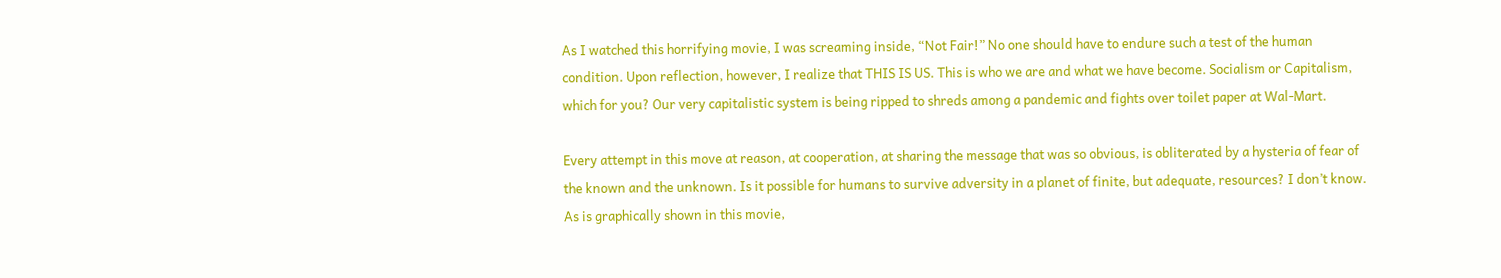As I watched this horrifying movie, I was screaming inside, “Not Fair!” No one should have to endure such a test of the human condition. Upon reflection, however, I realize that THIS IS US. This is who we are and what we have become. Socialism or Capitalism, which for you? Our very capitalistic system is being ripped to shreds among a pandemic and fights over toilet paper at Wal-Mart.

Every attempt in this move at reason, at cooperation, at sharing the message that was so obvious, is obliterated by a hysteria of fear of the known and the unknown. Is it possible for humans to survive adversity in a planet of finite, but adequate, resources? I don’t know. As is graphically shown in this movie,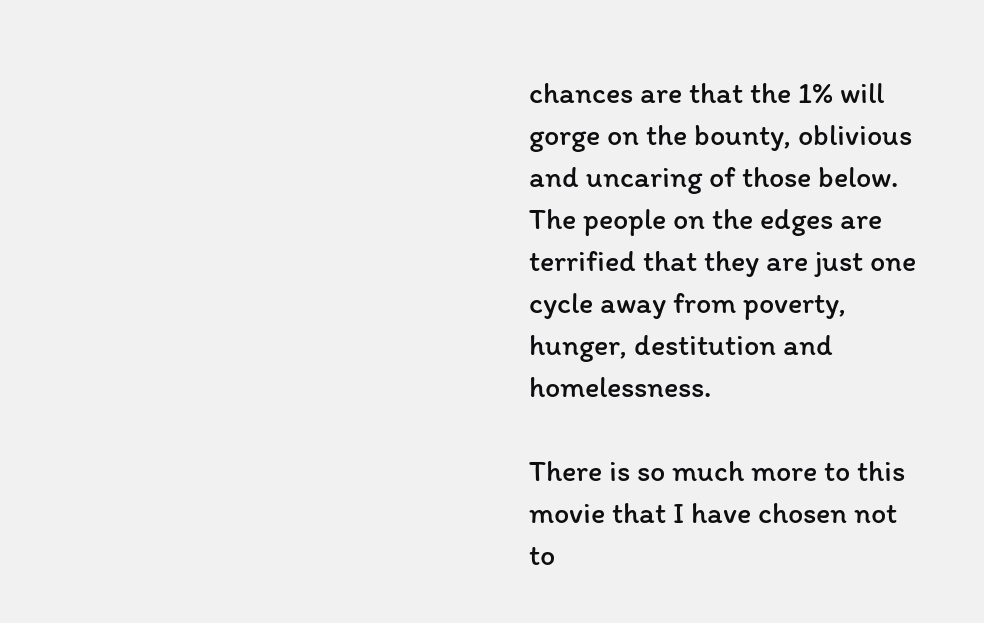chances are that the 1% will gorge on the bounty, oblivious and uncaring of those below. The people on the edges are terrified that they are just one cycle away from poverty, hunger, destitution and homelessness.

There is so much more to this movie that I have chosen not to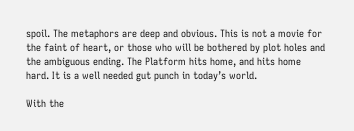spoil. The metaphors are deep and obvious. This is not a movie for the faint of heart, or those who will be bothered by plot holes and the ambiguous ending. The Platform hits home, and hits home hard. It is a well needed gut punch in today’s world.

With the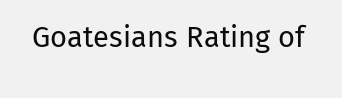Goatesians Rating of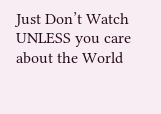Just Don’t Watch UNLESS you care about the World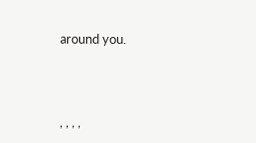around you.



, , , ,